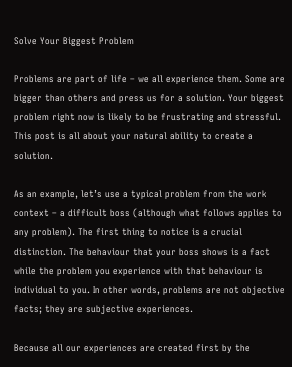Solve Your Biggest Problem

Problems are part of life – we all experience them. Some are bigger than others and press us for a solution. Your biggest problem right now is likely to be frustrating and stressful. This post is all about your natural ability to create a solution.

As an example, let’s use a typical problem from the work context – a difficult boss (although what follows applies to any problem). The first thing to notice is a crucial distinction. The behaviour that your boss shows is a fact while the problem you experience with that behaviour is individual to you. In other words, problems are not objective facts; they are subjective experiences.

Because all our experiences are created first by the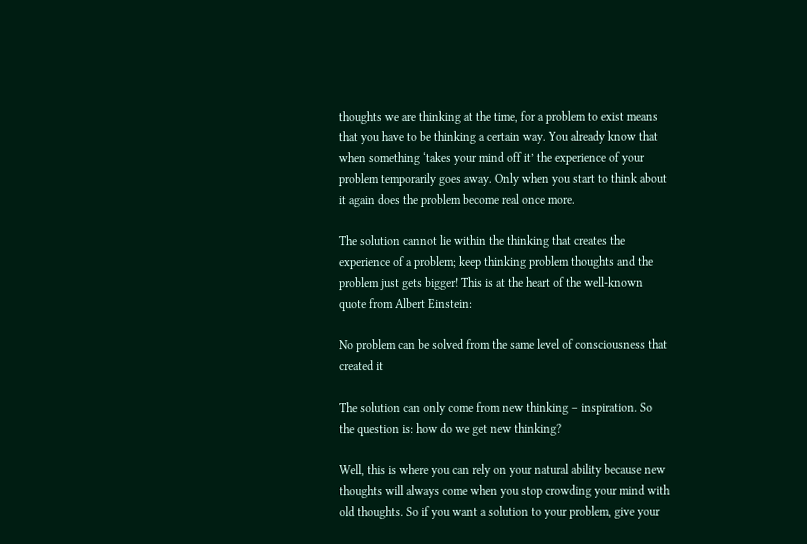thoughts we are thinking at the time, for a problem to exist means that you have to be thinking a certain way. You already know that when something ‘takes your mind off it’ the experience of your problem temporarily goes away. Only when you start to think about it again does the problem become real once more.

The solution cannot lie within the thinking that creates the experience of a problem; keep thinking problem thoughts and the problem just gets bigger! This is at the heart of the well-known quote from Albert Einstein:

No problem can be solved from the same level of consciousness that created it

The solution can only come from new thinking – inspiration. So the question is: how do we get new thinking?

Well, this is where you can rely on your natural ability because new thoughts will always come when you stop crowding your mind with old thoughts. So if you want a solution to your problem, give your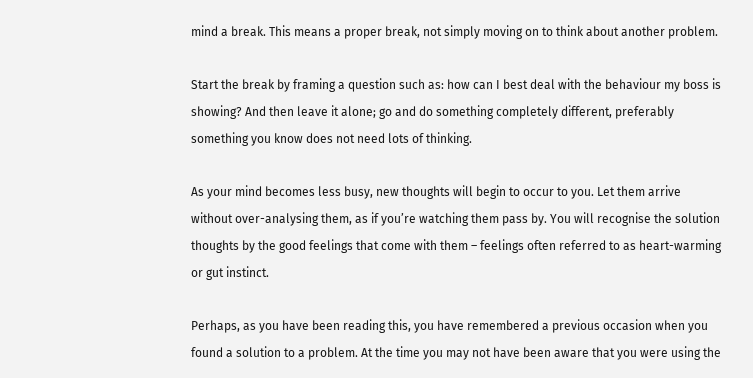mind a break. This means a proper break, not simply moving on to think about another problem.

Start the break by framing a question such as: how can I best deal with the behaviour my boss is showing? And then leave it alone; go and do something completely different, preferably something you know does not need lots of thinking.

As your mind becomes less busy, new thoughts will begin to occur to you. Let them arrive without over-analysing them, as if you’re watching them pass by. You will recognise the solution thoughts by the good feelings that come with them – feelings often referred to as heart-warming or gut instinct.

Perhaps, as you have been reading this, you have remembered a previous occasion when you found a solution to a problem. At the time you may not have been aware that you were using the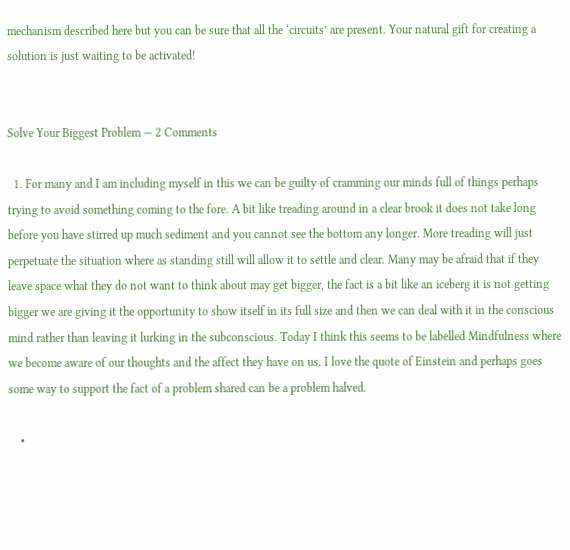mechanism described here but you can be sure that all the ‘circuits’ are present. Your natural gift for creating a solution is just waiting to be activated!


Solve Your Biggest Problem — 2 Comments

  1. For many and I am including myself in this we can be guilty of cramming our minds full of things perhaps trying to avoid something coming to the fore. A bit like treading around in a clear brook it does not take long before you have stirred up much sediment and you cannot see the bottom any longer. More treading will just perpetuate the situation where as standing still will allow it to settle and clear. Many may be afraid that if they leave space what they do not want to think about may get bigger, the fact is a bit like an iceberg it is not getting bigger we are giving it the opportunity to show itself in its full size and then we can deal with it in the conscious mind rather than leaving it lurking in the subconscious. Today I think this seems to be labelled Mindfulness where we become aware of our thoughts and the affect they have on us. I love the quote of Einstein and perhaps goes some way to support the fact of a problem shared can be a problem halved.

    •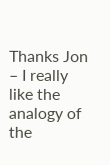Thanks Jon – I really like the analogy of the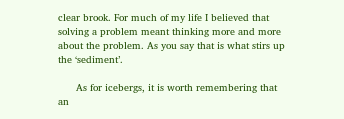clear brook. For much of my life I believed that solving a problem meant thinking more and more about the problem. As you say that is what stirs up the ‘sediment’.

      As for icebergs, it is worth remembering that an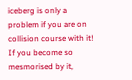iceberg is only a problem if you are on collision course with it! If you become so mesmorised by it,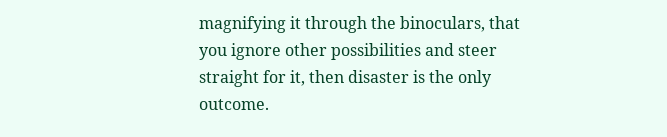magnifying it through the binoculars, that you ignore other possibilities and steer straight for it, then disaster is the only outcome.